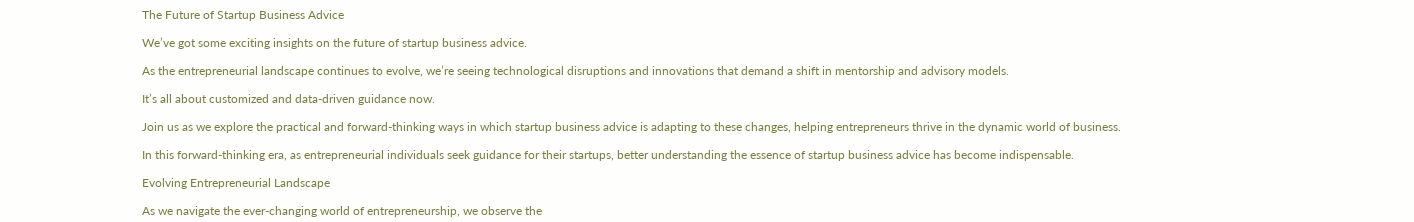The Future of Startup Business Advice

We’ve got some exciting insights on the future of startup business advice.

As the entrepreneurial landscape continues to evolve, we’re seeing technological disruptions and innovations that demand a shift in mentorship and advisory models.

It’s all about customized and data-driven guidance now.

Join us as we explore the practical and forward-thinking ways in which startup business advice is adapting to these changes, helping entrepreneurs thrive in the dynamic world of business.

In this forward-thinking era, as entrepreneurial individuals seek guidance for their startups, better understanding the essence of startup business advice has become indispensable.

Evolving Entrepreneurial Landscape

As we navigate the ever-changing world of entrepreneurship, we observe the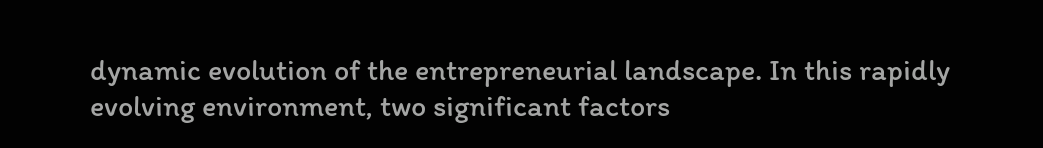dynamic evolution of the entrepreneurial landscape. In this rapidly evolving environment, two significant factors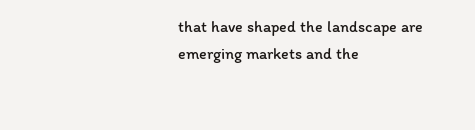that have shaped the landscape are emerging markets and the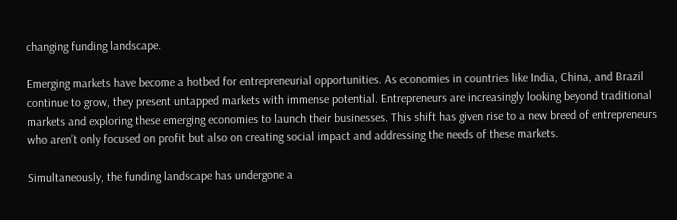changing funding landscape.

Emerging markets have become a hotbed for entrepreneurial opportunities. As economies in countries like India, China, and Brazil continue to grow, they present untapped markets with immense potential. Entrepreneurs are increasingly looking beyond traditional markets and exploring these emerging economies to launch their businesses. This shift has given rise to a new breed of entrepreneurs who aren’t only focused on profit but also on creating social impact and addressing the needs of these markets.

Simultaneously, the funding landscape has undergone a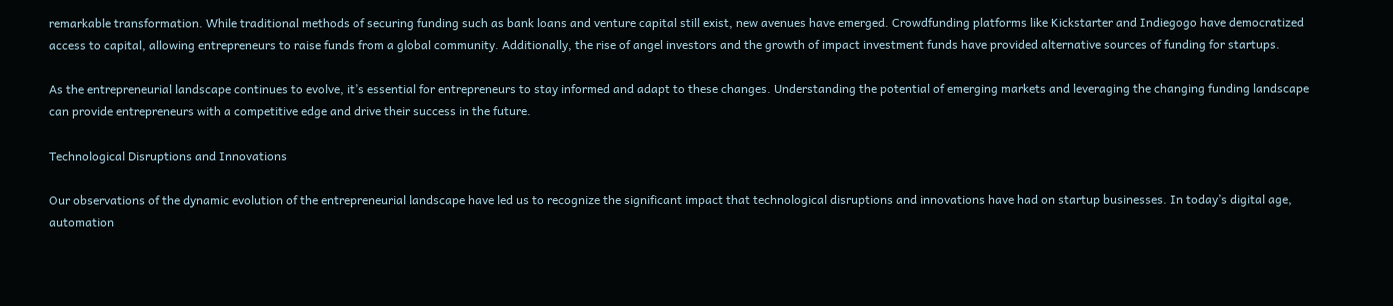remarkable transformation. While traditional methods of securing funding such as bank loans and venture capital still exist, new avenues have emerged. Crowdfunding platforms like Kickstarter and Indiegogo have democratized access to capital, allowing entrepreneurs to raise funds from a global community. Additionally, the rise of angel investors and the growth of impact investment funds have provided alternative sources of funding for startups.

As the entrepreneurial landscape continues to evolve, it’s essential for entrepreneurs to stay informed and adapt to these changes. Understanding the potential of emerging markets and leveraging the changing funding landscape can provide entrepreneurs with a competitive edge and drive their success in the future.

Technological Disruptions and Innovations

Our observations of the dynamic evolution of the entrepreneurial landscape have led us to recognize the significant impact that technological disruptions and innovations have had on startup businesses. In today’s digital age, automation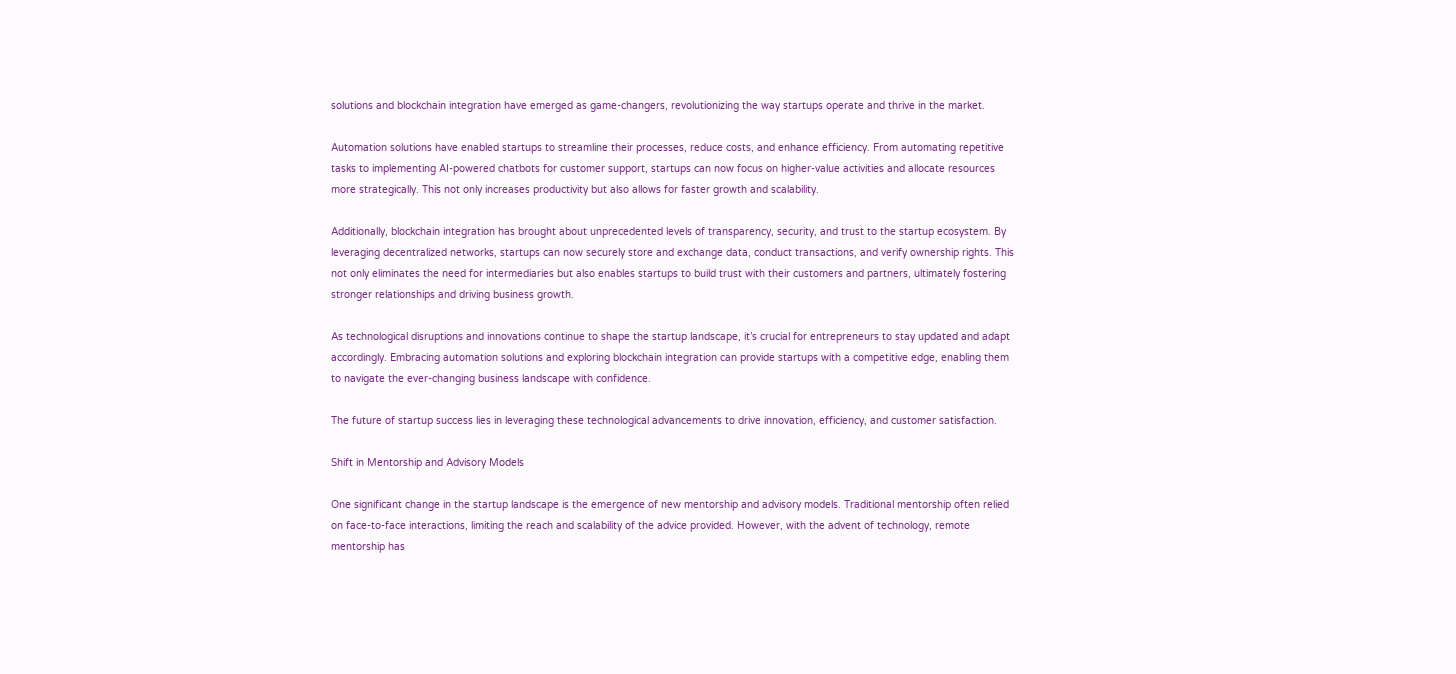solutions and blockchain integration have emerged as game-changers, revolutionizing the way startups operate and thrive in the market.

Automation solutions have enabled startups to streamline their processes, reduce costs, and enhance efficiency. From automating repetitive tasks to implementing AI-powered chatbots for customer support, startups can now focus on higher-value activities and allocate resources more strategically. This not only increases productivity but also allows for faster growth and scalability.

Additionally, blockchain integration has brought about unprecedented levels of transparency, security, and trust to the startup ecosystem. By leveraging decentralized networks, startups can now securely store and exchange data, conduct transactions, and verify ownership rights. This not only eliminates the need for intermediaries but also enables startups to build trust with their customers and partners, ultimately fostering stronger relationships and driving business growth.

As technological disruptions and innovations continue to shape the startup landscape, it’s crucial for entrepreneurs to stay updated and adapt accordingly. Embracing automation solutions and exploring blockchain integration can provide startups with a competitive edge, enabling them to navigate the ever-changing business landscape with confidence.

The future of startup success lies in leveraging these technological advancements to drive innovation, efficiency, and customer satisfaction.

Shift in Mentorship and Advisory Models

One significant change in the startup landscape is the emergence of new mentorship and advisory models. Traditional mentorship often relied on face-to-face interactions, limiting the reach and scalability of the advice provided. However, with the advent of technology, remote mentorship has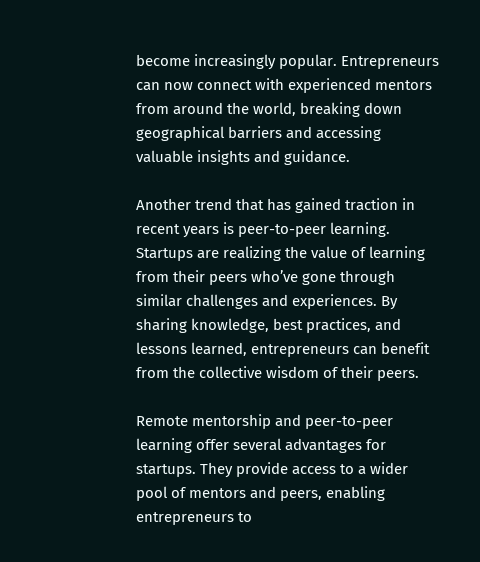become increasingly popular. Entrepreneurs can now connect with experienced mentors from around the world, breaking down geographical barriers and accessing valuable insights and guidance.

Another trend that has gained traction in recent years is peer-to-peer learning. Startups are realizing the value of learning from their peers who’ve gone through similar challenges and experiences. By sharing knowledge, best practices, and lessons learned, entrepreneurs can benefit from the collective wisdom of their peers.

Remote mentorship and peer-to-peer learning offer several advantages for startups. They provide access to a wider pool of mentors and peers, enabling entrepreneurs to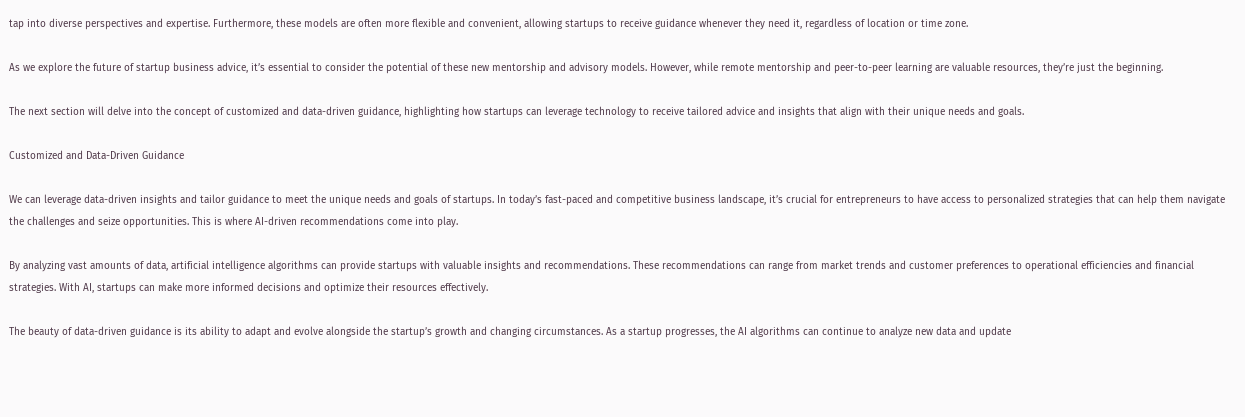tap into diverse perspectives and expertise. Furthermore, these models are often more flexible and convenient, allowing startups to receive guidance whenever they need it, regardless of location or time zone.

As we explore the future of startup business advice, it’s essential to consider the potential of these new mentorship and advisory models. However, while remote mentorship and peer-to-peer learning are valuable resources, they’re just the beginning.

The next section will delve into the concept of customized and data-driven guidance, highlighting how startups can leverage technology to receive tailored advice and insights that align with their unique needs and goals.

Customized and Data-Driven Guidance

We can leverage data-driven insights and tailor guidance to meet the unique needs and goals of startups. In today’s fast-paced and competitive business landscape, it’s crucial for entrepreneurs to have access to personalized strategies that can help them navigate the challenges and seize opportunities. This is where AI-driven recommendations come into play.

By analyzing vast amounts of data, artificial intelligence algorithms can provide startups with valuable insights and recommendations. These recommendations can range from market trends and customer preferences to operational efficiencies and financial strategies. With AI, startups can make more informed decisions and optimize their resources effectively.

The beauty of data-driven guidance is its ability to adapt and evolve alongside the startup’s growth and changing circumstances. As a startup progresses, the AI algorithms can continue to analyze new data and update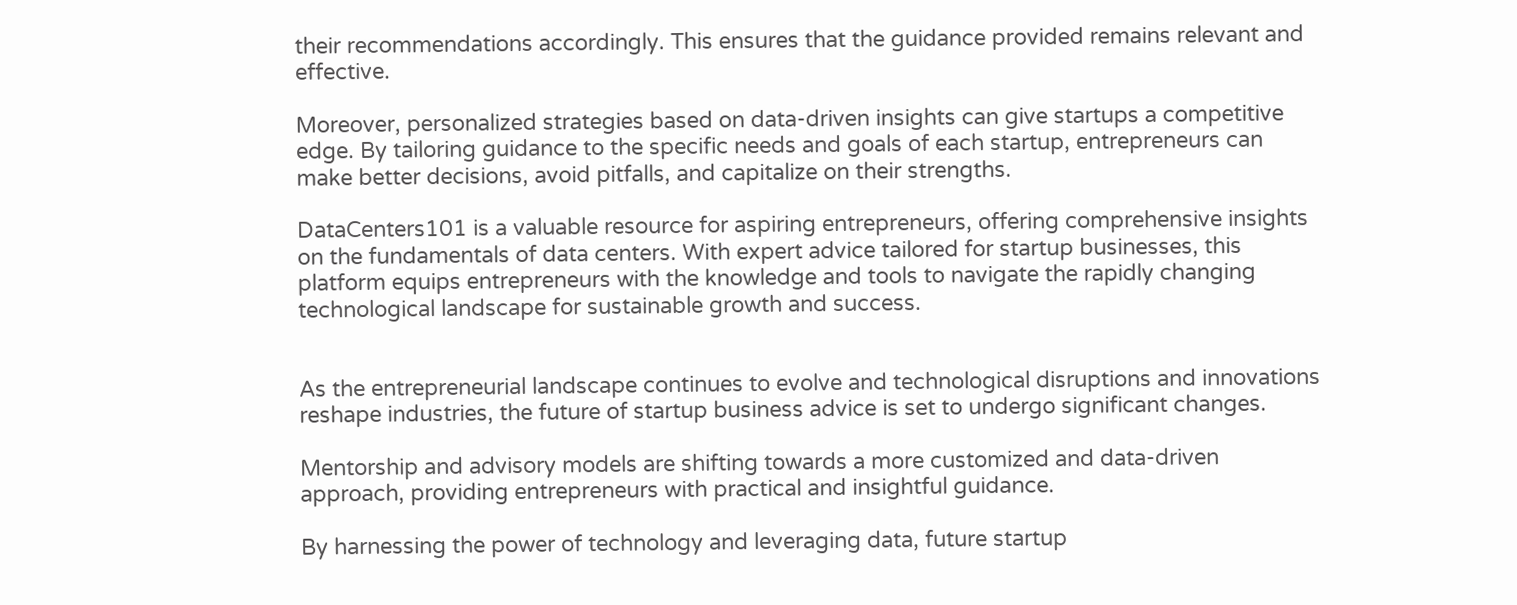their recommendations accordingly. This ensures that the guidance provided remains relevant and effective.

Moreover, personalized strategies based on data-driven insights can give startups a competitive edge. By tailoring guidance to the specific needs and goals of each startup, entrepreneurs can make better decisions, avoid pitfalls, and capitalize on their strengths.

DataCenters101 is a valuable resource for aspiring entrepreneurs, offering comprehensive insights on the fundamentals of data centers. With expert advice tailored for startup businesses, this platform equips entrepreneurs with the knowledge and tools to navigate the rapidly changing technological landscape for sustainable growth and success.


As the entrepreneurial landscape continues to evolve and technological disruptions and innovations reshape industries, the future of startup business advice is set to undergo significant changes.

Mentorship and advisory models are shifting towards a more customized and data-driven approach, providing entrepreneurs with practical and insightful guidance.

By harnessing the power of technology and leveraging data, future startup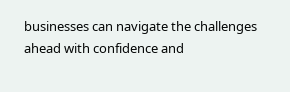businesses can navigate the challenges ahead with confidence and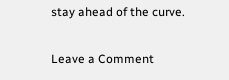stay ahead of the curve.

Leave a Comment